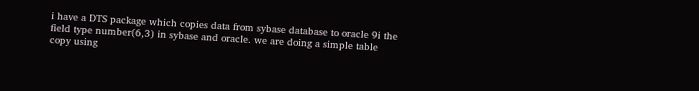i have a DTS package which copies data from sybase database to oracle 9i the field type number(6,3) in sybase and oracle. we are doing a simple table copy using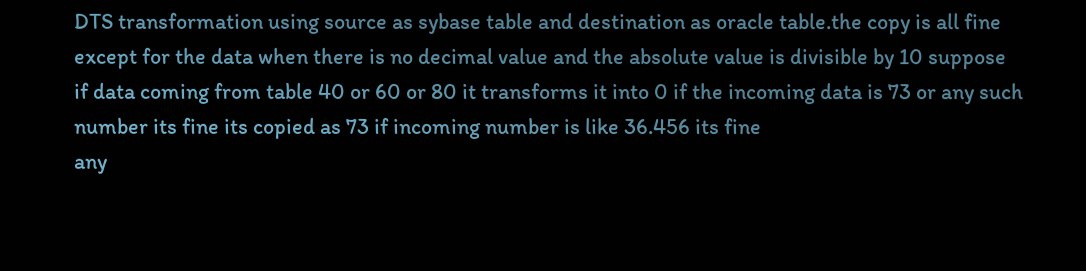DTS transformation using source as sybase table and destination as oracle table.the copy is all fine except for the data when there is no decimal value and the absolute value is divisible by 10 suppose if data coming from table 40 or 60 or 80 it transforms it into 0 if the incoming data is 73 or any such number its fine its copied as 73 if incoming number is like 36.456 its fine
any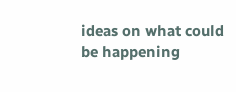ideas on what could be happening